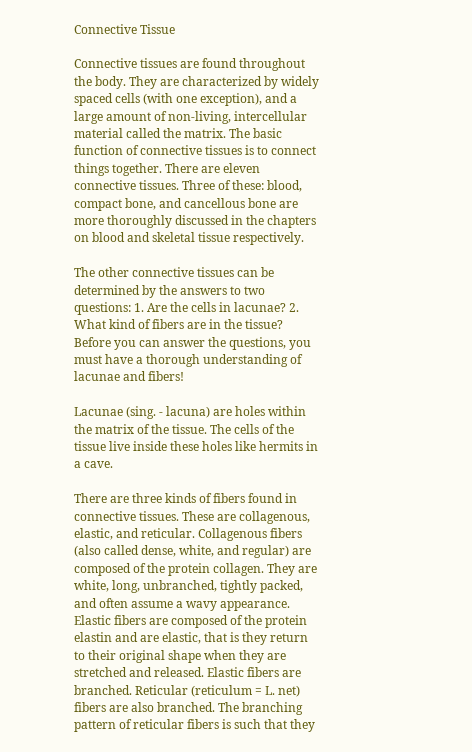Connective Tissue

Connective tissues are found throughout the body. They are characterized by widely spaced cells (with one exception), and a large amount of non-living, intercellular material called the matrix. The basic function of connective tissues is to connect things together. There are eleven connective tissues. Three of these: blood, compact bone, and cancellous bone are more thoroughly discussed in the chapters on blood and skeletal tissue respectively.

The other connective tissues can be determined by the answers to two questions: 1. Are the cells in lacunae? 2. What kind of fibers are in the tissue? Before you can answer the questions, you must have a thorough understanding of lacunae and fibers!

Lacunae (sing. - lacuna) are holes within the matrix of the tissue. The cells of the tissue live inside these holes like hermits in a cave.

There are three kinds of fibers found in connective tissues. These are collagenous, elastic, and reticular. Collagenous fibers (also called dense, white, and regular) are composed of the protein collagen. They are white, long, unbranched, tightly packed, and often assume a wavy appearance. Elastic fibers are composed of the protein elastin and are elastic, that is they return to their original shape when they are stretched and released. Elastic fibers are branched. Reticular (reticulum = L. net) fibers are also branched. The branching pattern of reticular fibers is such that they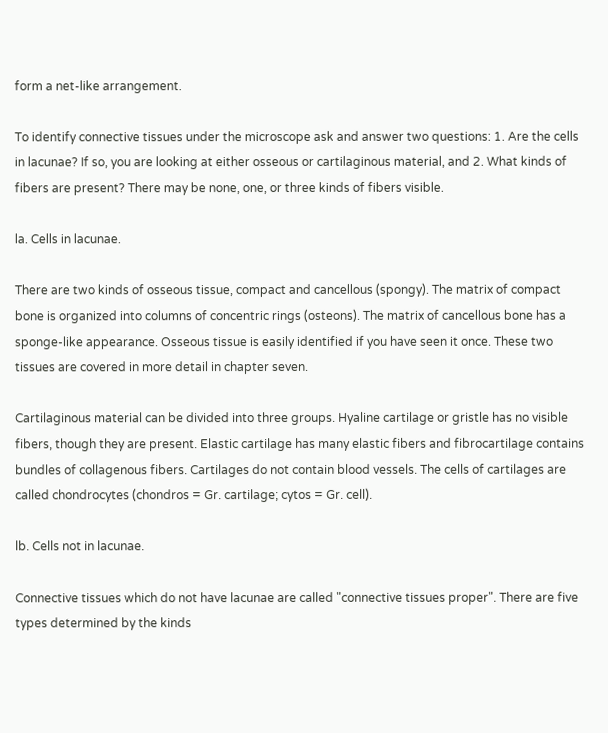form a net-like arrangement.

To identify connective tissues under the microscope ask and answer two questions: 1. Are the cells in lacunae? If so, you are looking at either osseous or cartilaginous material, and 2. What kinds of fibers are present? There may be none, one, or three kinds of fibers visible.

la. Cells in lacunae.

There are two kinds of osseous tissue, compact and cancellous (spongy). The matrix of compact bone is organized into columns of concentric rings (osteons). The matrix of cancellous bone has a sponge-like appearance. Osseous tissue is easily identified if you have seen it once. These two tissues are covered in more detail in chapter seven.

Cartilaginous material can be divided into three groups. Hyaline cartilage or gristle has no visible fibers, though they are present. Elastic cartilage has many elastic fibers and fibrocartilage contains bundles of collagenous fibers. Cartilages do not contain blood vessels. The cells of cartilages are called chondrocytes (chondros = Gr. cartilage; cytos = Gr. cell).

lb. Cells not in lacunae.

Connective tissues which do not have lacunae are called "connective tissues proper". There are five types determined by the kinds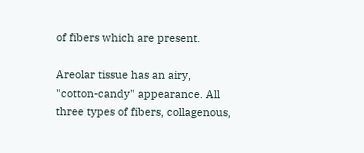of fibers which are present.

Areolar tissue has an airy, "cotton-candy" appearance. All three types of fibers, collagenous,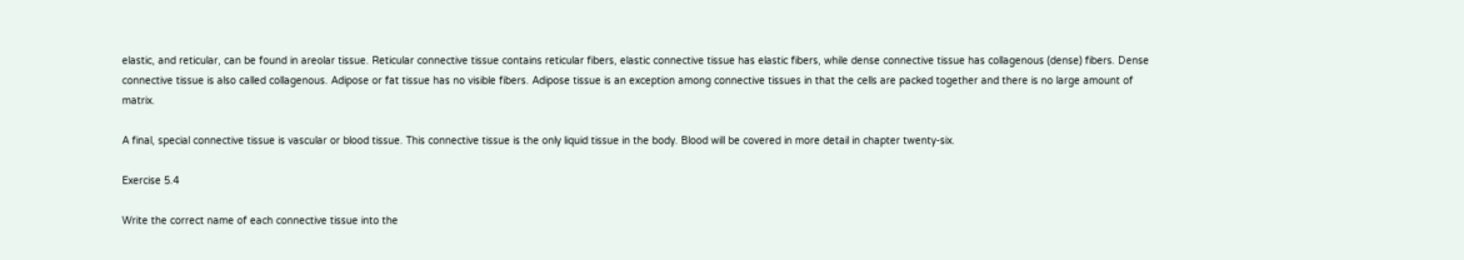elastic, and reticular, can be found in areolar tissue. Reticular connective tissue contains reticular fibers, elastic connective tissue has elastic fibers, while dense connective tissue has collagenous (dense) fibers. Dense connective tissue is also called collagenous. Adipose or fat tissue has no visible fibers. Adipose tissue is an exception among connective tissues in that the cells are packed together and there is no large amount of matrix.

A final, special connective tissue is vascular or blood tissue. This connective tissue is the only liquid tissue in the body. Blood will be covered in more detail in chapter twenty-six.

Exercise 5.4

Write the correct name of each connective tissue into the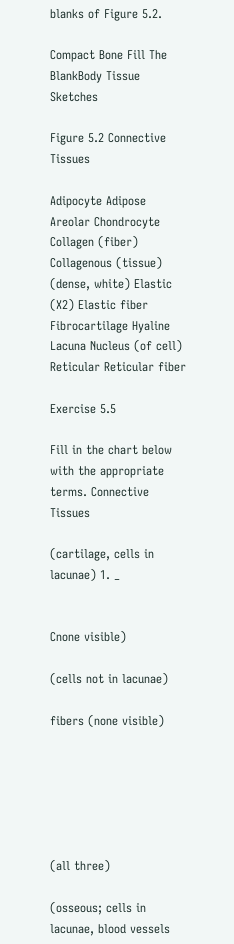blanks of Figure 5.2.

Compact Bone Fill The BlankBody Tissue Sketches

Figure 5.2 Connective Tissues

Adipocyte Adipose Areolar Chondrocyte Collagen (fiber) Collagenous (tissue) (dense, white) Elastic (X2) Elastic fiber Fibrocartilage Hyaline Lacuna Nucleus (of cell) Reticular Reticular fiber

Exercise 5.5

Fill in the chart below with the appropriate terms. Connective Tissues

(cartilage, cells in lacunae) 1. _


Cnone visible)

(cells not in lacunae)

fibers (none visible)






(all three)

(osseous; cells in lacunae, blood vessels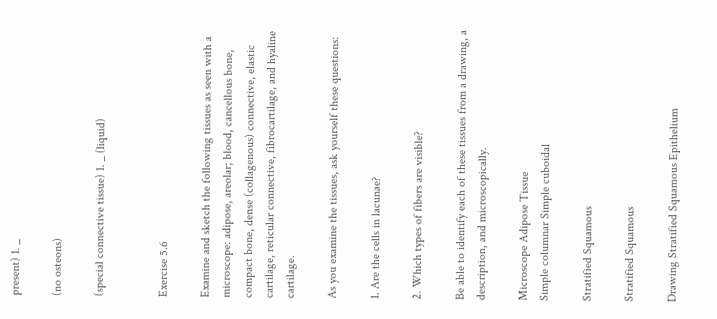present) 1. _

(no osteons)

(special connective tissue) 1. _ (liquid)


Exercise 5.6

Examine and sketch the following tissues as seen with a microscope: adipose, areolar; blood, cancellous bone, compact bone, dense (collagenous) connective, elastic cartilage, reticular connective, fibrocartilage, and hyaline cartilage.

As you examine the tissues, ask yourself these questions:

1. Are the cells in lacunae?

2. Which types of fibers are visible?

Be able to identify each of these tissues from a drawing, a description, and microscopically.

Microscope Adipose Tissue
Simple columnar Simple cuboidal

Stratified Squamous

Stratified Squamous

Drawing Stratified Squamous Epithelium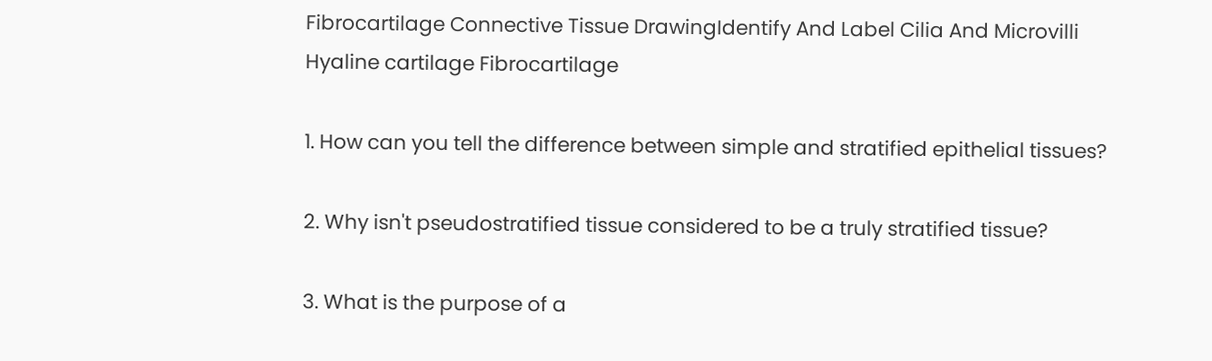Fibrocartilage Connective Tissue DrawingIdentify And Label Cilia And Microvilli
Hyaline cartilage Fibrocartilage

1. How can you tell the difference between simple and stratified epithelial tissues?

2. Why isn't pseudostratified tissue considered to be a truly stratified tissue?

3. What is the purpose of a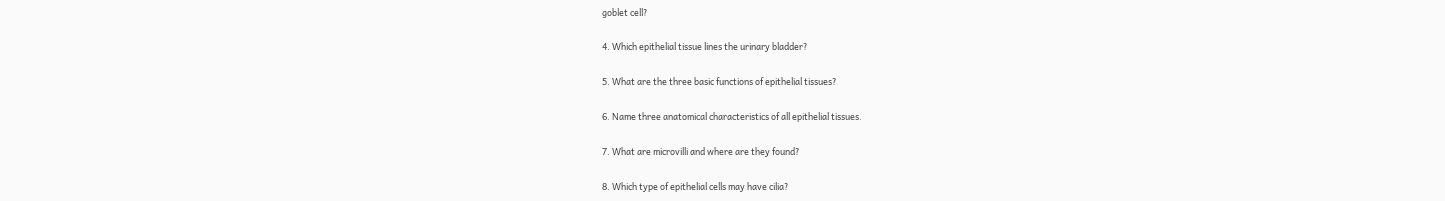goblet cell?

4. Which epithelial tissue lines the urinary bladder?

5. What are the three basic functions of epithelial tissues?

6. Name three anatomical characteristics of all epithelial tissues.

7. What are microvilli and where are they found?

8. Which type of epithelial cells may have cilia?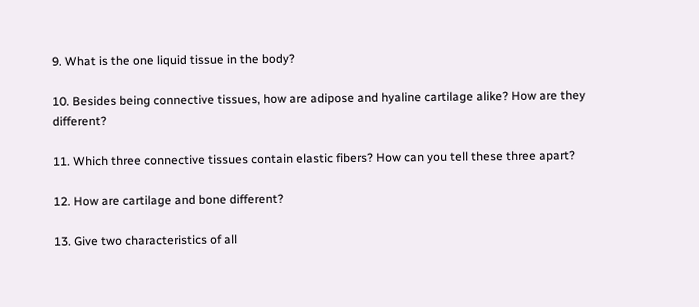9. What is the one liquid tissue in the body?

10. Besides being connective tissues, how are adipose and hyaline cartilage alike? How are they different?

11. Which three connective tissues contain elastic fibers? How can you tell these three apart?

12. How are cartilage and bone different?

13. Give two characteristics of all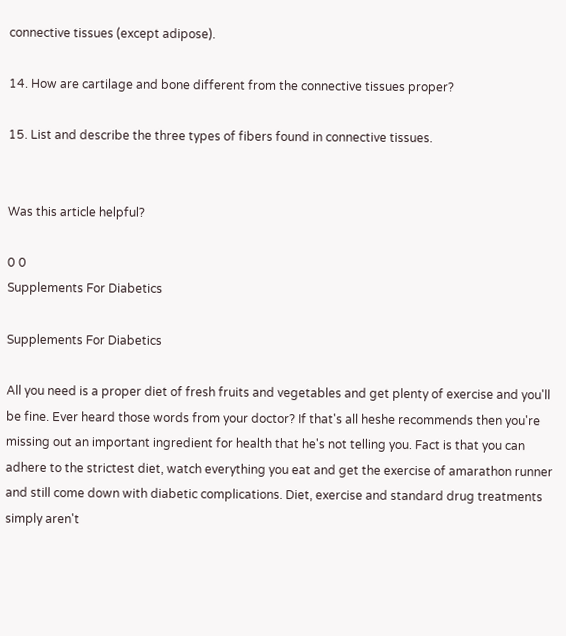connective tissues (except adipose).

14. How are cartilage and bone different from the connective tissues proper?

15. List and describe the three types of fibers found in connective tissues.


Was this article helpful?

0 0
Supplements For Diabetics

Supplements For Diabetics

All you need is a proper diet of fresh fruits and vegetables and get plenty of exercise and you'll be fine. Ever heard those words from your doctor? If that's all heshe recommends then you're missing out an important ingredient for health that he's not telling you. Fact is that you can adhere to the strictest diet, watch everything you eat and get the exercise of amarathon runner and still come down with diabetic complications. Diet, exercise and standard drug treatments simply aren't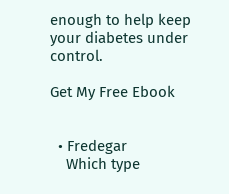enough to help keep your diabetes under control.

Get My Free Ebook


  • Fredegar
    Which type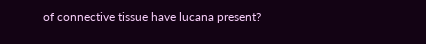of connective tissue have lucana present?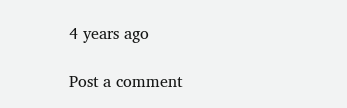4 years ago

Post a comment